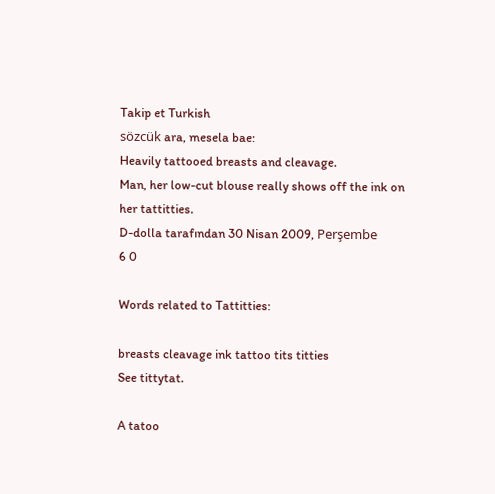Takip et Turkish
sözcük ara, mesela bae:
Heavily tattooed breasts and cleavage.
Man, her low-cut blouse really shows off the ink on her tattitties.
D-dolla tarafından 30 Nisan 2009, Perşembe
6 0

Words related to Tattitties:

breasts cleavage ink tattoo tits titties
See tittytat.

A tatoo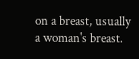on a breast, usually a woman's breast.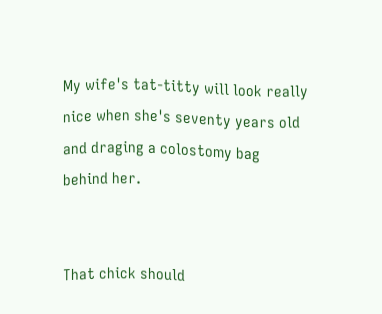My wife's tat-titty will look really nice when she's seventy years old and draging a colostomy bag behind her.


That chick should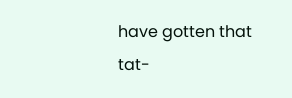have gotten that tat-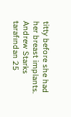titty before she had her breast implants.
Andrew Starks tarafından 25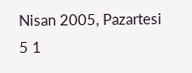Nisan 2005, Pazartesi
5 1